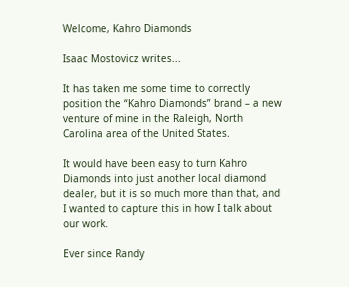Welcome, Kahro Diamonds

Isaac Mostovicz writes...

It has taken me some time to correctly position the “Kahro Diamonds” brand – a new venture of mine in the Raleigh, North Carolina area of the United States.

It would have been easy to turn Kahro Diamonds into just another local diamond dealer, but it is so much more than that, and I wanted to capture this in how I talk about our work.

Ever since Randy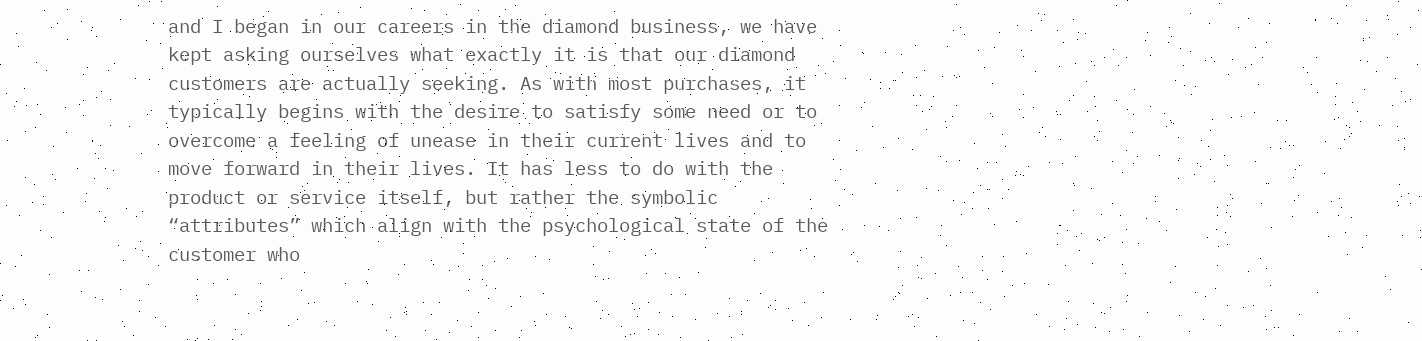and I began in our careers in the diamond business, we have kept asking ourselves what exactly it is that our diamond customers are actually seeking. As with most purchases, it typically begins with the desire to satisfy some need or to overcome a feeling of unease in their current lives and to move forward in their lives. It has less to do with the product or service itself, but rather the symbolic “attributes” which align with the psychological state of the customer who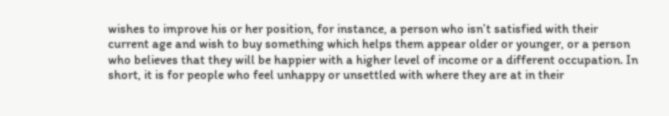wishes to improve his or her position, for instance, a person who isn’t satisfied with their current age and wish to buy something which helps them appear older or younger, or a person who believes that they will be happier with a higher level of income or a different occupation. In short, it is for people who feel unhappy or unsettled with where they are at in their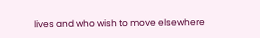lives and who wish to move elsewhere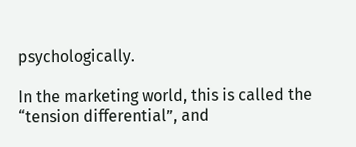psychologically.

In the marketing world, this is called the “tension differential”, and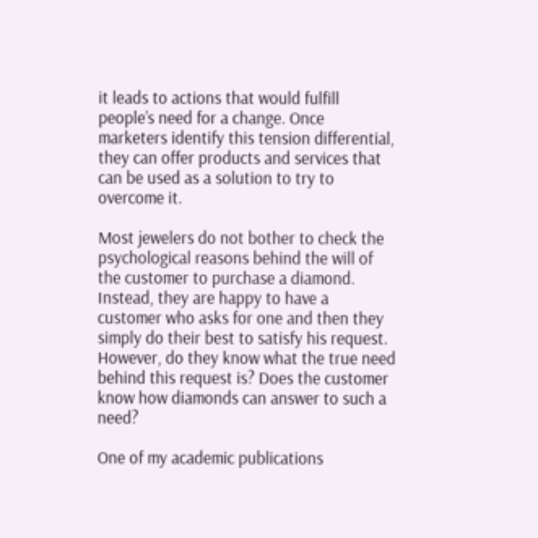it leads to actions that would fulfill people’s need for a change. Once marketers identify this tension differential, they can offer products and services that can be used as a solution to try to overcome it.

Most jewelers do not bother to check the psychological reasons behind the will of the customer to purchase a diamond. Instead, they are happy to have a customer who asks for one and then they simply do their best to satisfy his request. However, do they know what the true need behind this request is? Does the customer know how diamonds can answer to such a need?

One of my academic publications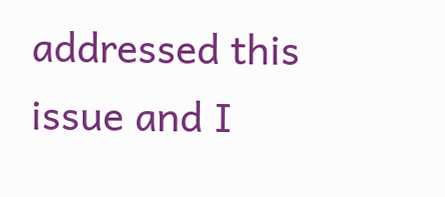addressed this issue and I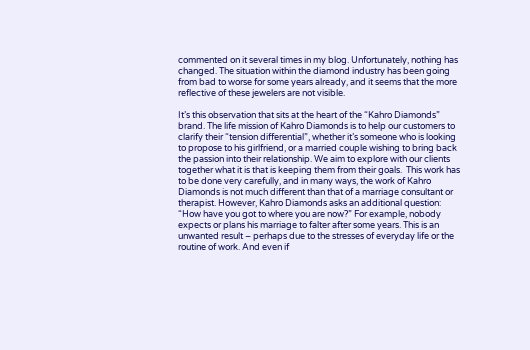commented on it several times in my blog. Unfortunately, nothing has changed. The situation within the diamond industry has been going from bad to worse for some years already, and it seems that the more reflective of these jewelers are not visible.

It’s this observation that sits at the heart of the “Kahro Diamonds” brand. The life mission of Kahro Diamonds is to help our customers to clarify their “tension differential”, whether it’s someone who is looking to propose to his girlfriend, or a married couple wishing to bring back the passion into their relationship. We aim to explore with our clients together what it is that is keeping them from their goals.  This work has to be done very carefully, and in many ways, the work of Kahro Diamonds is not much different than that of a marriage consultant or therapist. However, Kahro Diamonds asks an additional question: “How have you got to where you are now?” For example, nobody expects or plans his marriage to falter after some years. This is an unwanted result – perhaps due to the stresses of everyday life or the routine of work. And even if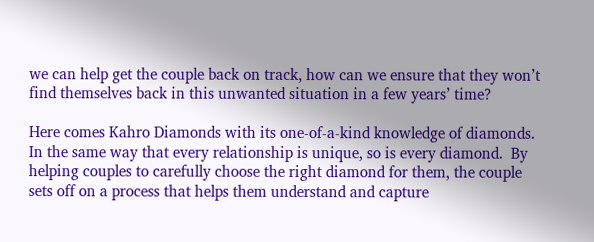we can help get the couple back on track, how can we ensure that they won’t find themselves back in this unwanted situation in a few years’ time?

Here comes Kahro Diamonds with its one-of-a-kind knowledge of diamonds. In the same way that every relationship is unique, so is every diamond.  By helping couples to carefully choose the right diamond for them, the couple sets off on a process that helps them understand and capture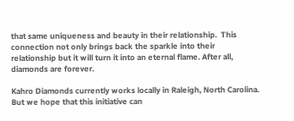that same uniqueness and beauty in their relationship.  This connection not only brings back the sparkle into their relationship but it will turn it into an eternal flame. After all, diamonds are forever.

Kahro Diamonds currently works locally in Raleigh, North Carolina. But we hope that this initiative can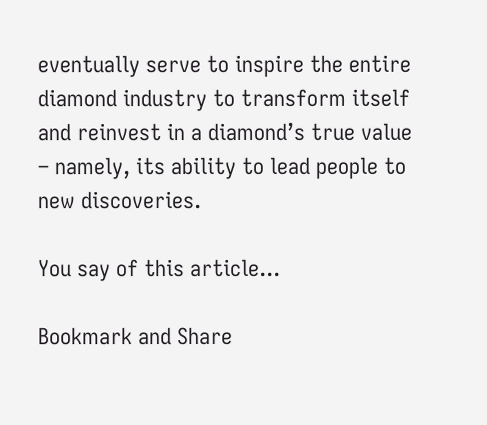eventually serve to inspire the entire diamond industry to transform itself and reinvest in a diamond’s true value – namely, its ability to lead people to new discoveries.

You say of this article...

Bookmark and Share